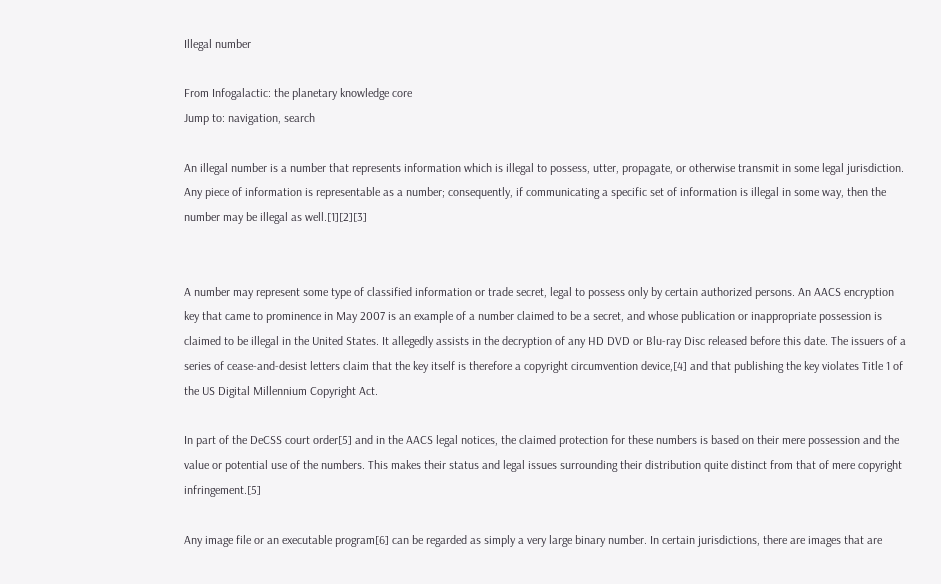Illegal number

From Infogalactic: the planetary knowledge core
Jump to: navigation, search

An illegal number is a number that represents information which is illegal to possess, utter, propagate, or otherwise transmit in some legal jurisdiction. Any piece of information is representable as a number; consequently, if communicating a specific set of information is illegal in some way, then the number may be illegal as well.[1][2][3]


A number may represent some type of classified information or trade secret, legal to possess only by certain authorized persons. An AACS encryption key that came to prominence in May 2007 is an example of a number claimed to be a secret, and whose publication or inappropriate possession is claimed to be illegal in the United States. It allegedly assists in the decryption of any HD DVD or Blu-ray Disc released before this date. The issuers of a series of cease-and-desist letters claim that the key itself is therefore a copyright circumvention device,[4] and that publishing the key violates Title 1 of the US Digital Millennium Copyright Act.

In part of the DeCSS court order[5] and in the AACS legal notices, the claimed protection for these numbers is based on their mere possession and the value or potential use of the numbers. This makes their status and legal issues surrounding their distribution quite distinct from that of mere copyright infringement.[5]

Any image file or an executable program[6] can be regarded as simply a very large binary number. In certain jurisdictions, there are images that are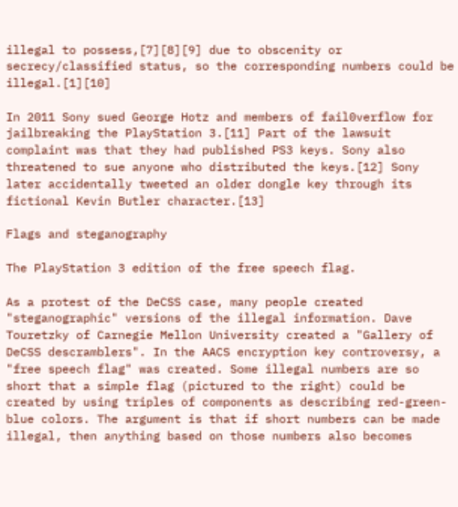illegal to possess,[7][8][9] due to obscenity or secrecy/classified status, so the corresponding numbers could be illegal.[1][10]

In 2011 Sony sued George Hotz and members of fail0verflow for jailbreaking the PlayStation 3.[11] Part of the lawsuit complaint was that they had published PS3 keys. Sony also threatened to sue anyone who distributed the keys.[12] Sony later accidentally tweeted an older dongle key through its fictional Kevin Butler character.[13]

Flags and steganography

The PlayStation 3 edition of the free speech flag.

As a protest of the DeCSS case, many people created "steganographic" versions of the illegal information. Dave Touretzky of Carnegie Mellon University created a "Gallery of DeCSS descramblers". In the AACS encryption key controversy, a "free speech flag" was created. Some illegal numbers are so short that a simple flag (pictured to the right) could be created by using triples of components as describing red-green-blue colors. The argument is that if short numbers can be made illegal, then anything based on those numbers also becomes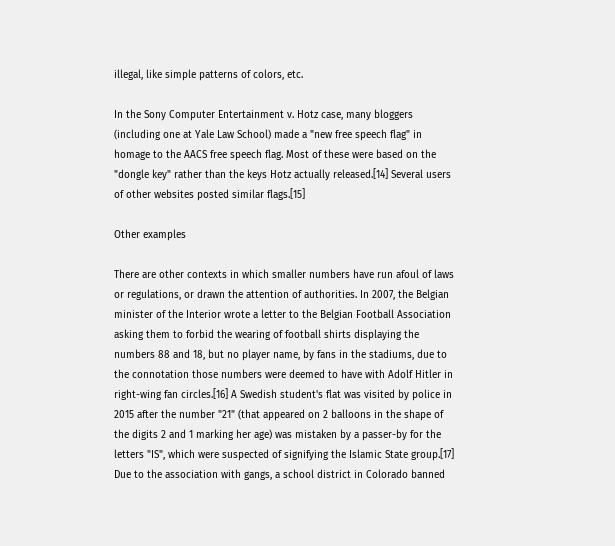illegal, like simple patterns of colors, etc.

In the Sony Computer Entertainment v. Hotz case, many bloggers (including one at Yale Law School) made a "new free speech flag" in homage to the AACS free speech flag. Most of these were based on the "dongle key" rather than the keys Hotz actually released.[14] Several users of other websites posted similar flags.[15]

Other examples

There are other contexts in which smaller numbers have run afoul of laws or regulations, or drawn the attention of authorities. In 2007, the Belgian minister of the Interior wrote a letter to the Belgian Football Association asking them to forbid the wearing of football shirts displaying the numbers 88 and 18, but no player name, by fans in the stadiums, due to the connotation those numbers were deemed to have with Adolf Hitler in right-wing fan circles.[16] A Swedish student's flat was visited by police in 2015 after the number "21" (that appeared on 2 balloons in the shape of the digits 2 and 1 marking her age) was mistaken by a passer-by for the letters "IS", which were suspected of signifying the Islamic State group.[17] Due to the association with gangs, a school district in Colorado banned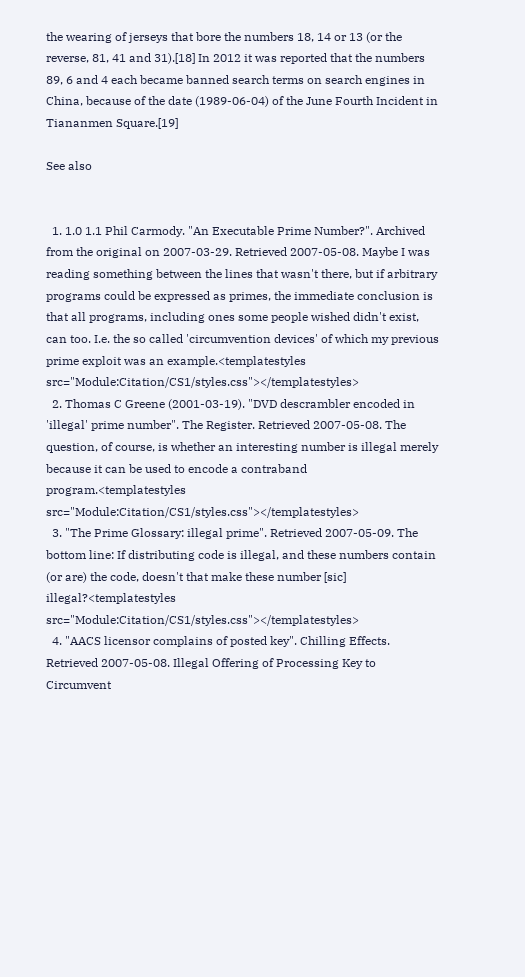the wearing of jerseys that bore the numbers 18, 14 or 13 (or the reverse, 81, 41 and 31).[18] In 2012 it was reported that the numbers 89, 6 and 4 each became banned search terms on search engines in China, because of the date (1989-06-04) of the June Fourth Incident in Tiananmen Square.[19]

See also


  1. 1.0 1.1 Phil Carmody. "An Executable Prime Number?". Archived from the original on 2007-03-29. Retrieved 2007-05-08. Maybe I was reading something between the lines that wasn't there, but if arbitrary programs could be expressed as primes, the immediate conclusion is that all programs, including ones some people wished didn't exist, can too. I.e. the so called 'circumvention devices' of which my previous prime exploit was an example.<templatestyles src="Module:Citation/CS1/styles.css"></templatestyles>
  2. Thomas C Greene (2001-03-19). "DVD descrambler encoded in 'illegal' prime number". The Register. Retrieved 2007-05-08. The question, of course, is whether an interesting number is illegal merely because it can be used to encode a contraband program.<templatestyles src="Module:Citation/CS1/styles.css"></templatestyles>
  3. "The Prime Glossary: illegal prime". Retrieved 2007-05-09. The bottom line: If distributing code is illegal, and these numbers contain (or are) the code, doesn't that make these number [sic] illegal?<templatestyles src="Module:Citation/CS1/styles.css"></templatestyles>
  4. "AACS licensor complains of posted key". Chilling Effects. Retrieved 2007-05-08. Illegal Offering of Processing Key to Circumvent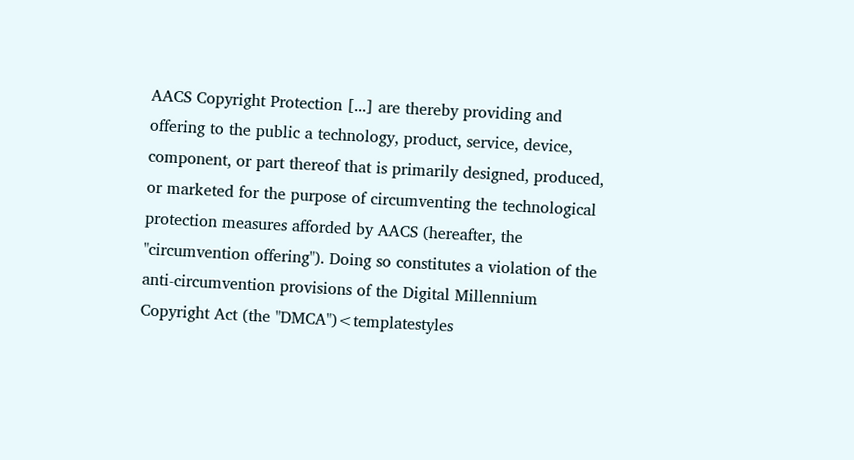AACS Copyright Protection [...] are thereby providing and offering to the public a technology, product, service, device, component, or part thereof that is primarily designed, produced, or marketed for the purpose of circumventing the technological protection measures afforded by AACS (hereafter, the "circumvention offering"). Doing so constitutes a violation of the anti-circumvention provisions of the Digital Millennium Copyright Act (the "DMCA")<templatestyles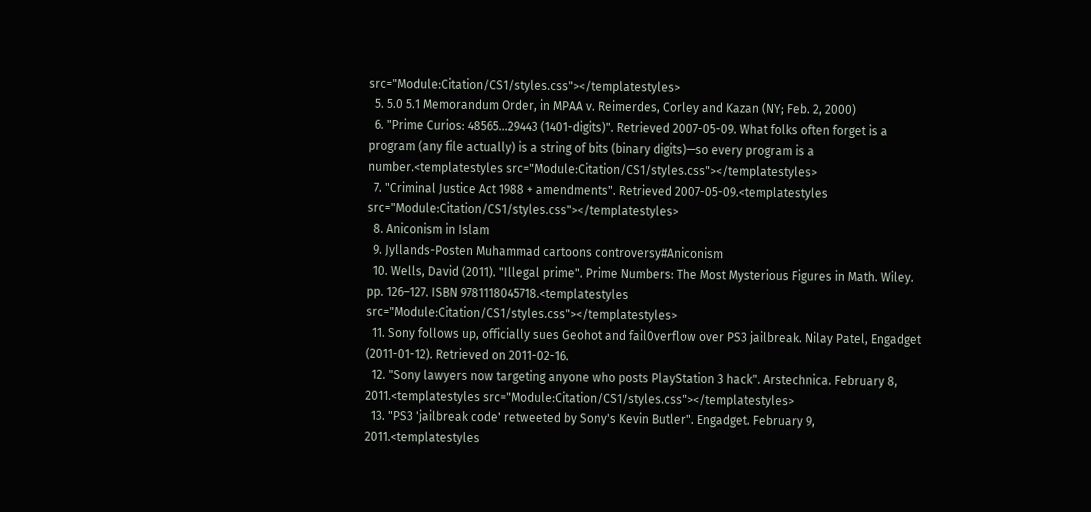src="Module:Citation/CS1/styles.css"></templatestyles>
  5. 5.0 5.1 Memorandum Order, in MPAA v. Reimerdes, Corley and Kazan (NY; Feb. 2, 2000)
  6. "Prime Curios: 48565...29443 (1401-digits)". Retrieved 2007-05-09. What folks often forget is a program (any file actually) is a string of bits (binary digits)—so every program is a number.<templatestyles src="Module:Citation/CS1/styles.css"></templatestyles>
  7. "Criminal Justice Act 1988 + amendments". Retrieved 2007-05-09.<templatestyles src="Module:Citation/CS1/styles.css"></templatestyles>
  8. Aniconism in Islam
  9. Jyllands-Posten Muhammad cartoons controversy#Aniconism
  10. Wells, David (2011). "Illegal prime". Prime Numbers: The Most Mysterious Figures in Math. Wiley. pp. 126–127. ISBN 9781118045718.<templatestyles src="Module:Citation/CS1/styles.css"></templatestyles>
  11. Sony follows up, officially sues Geohot and fail0verflow over PS3 jailbreak. Nilay Patel, Engadget (2011-01-12). Retrieved on 2011-02-16.
  12. "Sony lawyers now targeting anyone who posts PlayStation 3 hack". Arstechnica. February 8, 2011.<templatestyles src="Module:Citation/CS1/styles.css"></templatestyles>
  13. "PS3 'jailbreak code' retweeted by Sony's Kevin Butler". Engadget. February 9, 2011.<templatestyles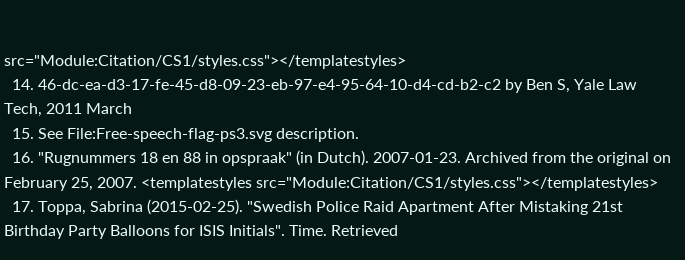src="Module:Citation/CS1/styles.css"></templatestyles>
  14. 46-dc-ea-d3-17-fe-45-d8-09-23-eb-97-e4-95-64-10-d4-cd-b2-c2 by Ben S, Yale Law Tech, 2011 March
  15. See File:Free-speech-flag-ps3.svg description.
  16. "Rugnummers 18 en 88 in opspraak" (in Dutch). 2007-01-23. Archived from the original on February 25, 2007. <templatestyles src="Module:Citation/CS1/styles.css"></templatestyles>
  17. Toppa, Sabrina (2015-02-25). "Swedish Police Raid Apartment After Mistaking 21st Birthday Party Balloons for ISIS Initials". Time. Retrieved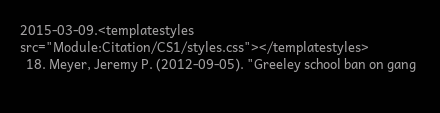2015-03-09.<templatestyles src="Module:Citation/CS1/styles.css"></templatestyles>
  18. Meyer, Jeremy P. (2012-09-05). "Greeley school ban on gang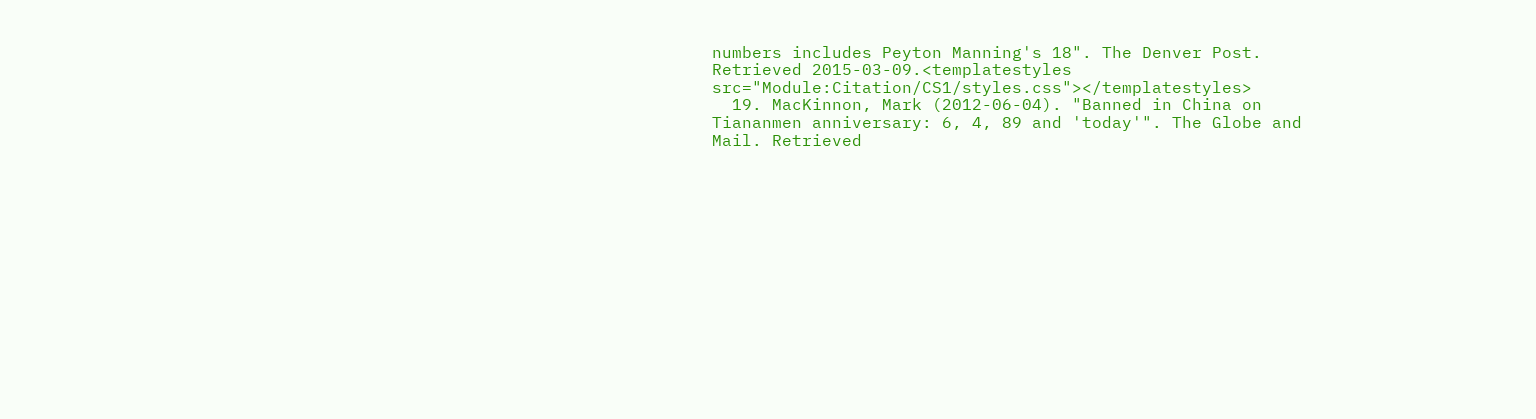numbers includes Peyton Manning's 18". The Denver Post. Retrieved 2015-03-09.<templatestyles src="Module:Citation/CS1/styles.css"></templatestyles>
  19. MacKinnon, Mark (2012-06-04). "Banned in China on Tiananmen anniversary: 6, 4, 89 and 'today'". The Globe and Mail. Retrieved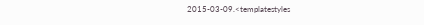2015-03-09.<templatestyles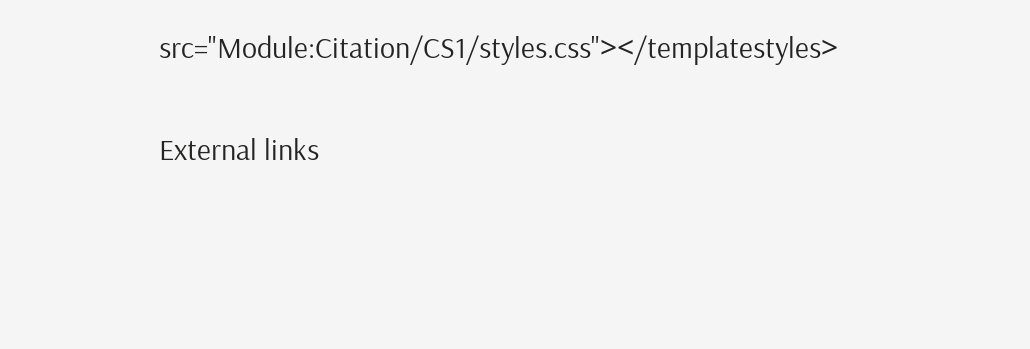src="Module:Citation/CS1/styles.css"></templatestyles>

External links